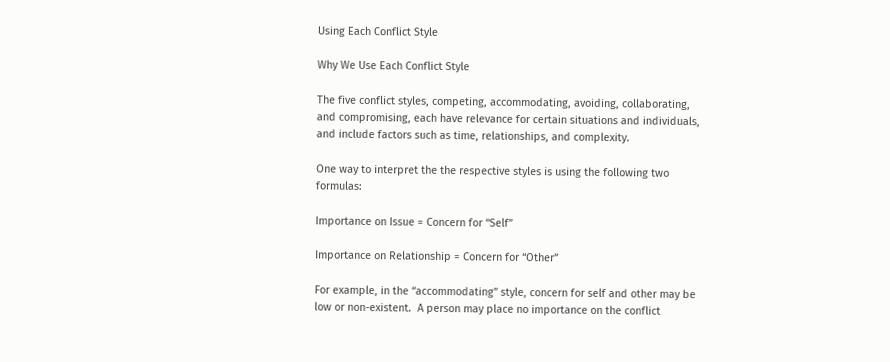Using Each Conflict Style

Why We Use Each Conflict Style

The five conflict styles, competing, accommodating, avoiding, collaborating, and compromising, each have relevance for certain situations and individuals, and include factors such as time, relationships, and complexity.

One way to interpret the the respective styles is using the following two formulas:

Importance on Issue = Concern for “Self”

Importance on Relationship = Concern for “Other”

For example, in the “accommodating” style, concern for self and other may be low or non-existent.  A person may place no importance on the conflict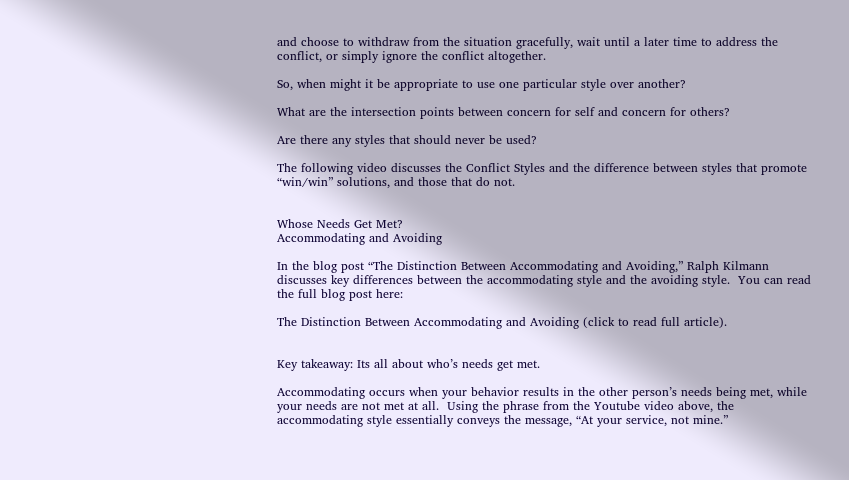and choose to withdraw from the situation gracefully, wait until a later time to address the conflict, or simply ignore the conflict altogether.

So, when might it be appropriate to use one particular style over another?

What are the intersection points between concern for self and concern for others?

Are there any styles that should never be used?

The following video discusses the Conflict Styles and the difference between styles that promote “win/win” solutions, and those that do not.


Whose Needs Get Met?
Accommodating and Avoiding

In the blog post “The Distinction Between Accommodating and Avoiding,” Ralph Kilmann discusses key differences between the accommodating style and the avoiding style.  You can read the full blog post here:

The Distinction Between Accommodating and Avoiding (click to read full article).


Key takeaway: Its all about who’s needs get met.

Accommodating occurs when your behavior results in the other person’s needs being met, while your needs are not met at all.  Using the phrase from the Youtube video above, the accommodating style essentially conveys the message, “At your service, not mine.”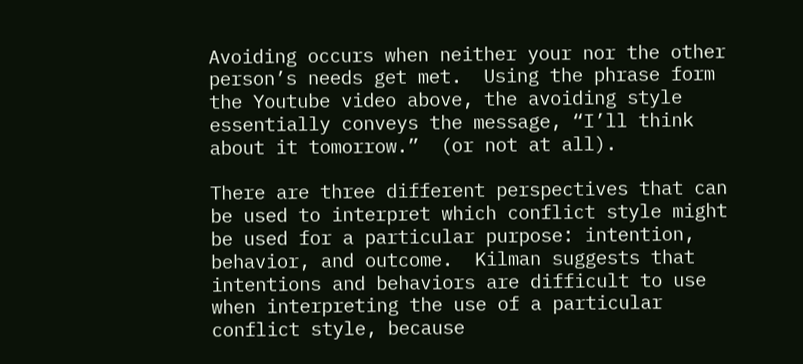Avoiding occurs when neither your nor the other person’s needs get met.  Using the phrase form the Youtube video above, the avoiding style essentially conveys the message, “I’ll think about it tomorrow.”  (or not at all).

There are three different perspectives that can be used to interpret which conflict style might be used for a particular purpose: intention, behavior, and outcome.  Kilman suggests that intentions and behaviors are difficult to use when interpreting the use of a particular conflict style, because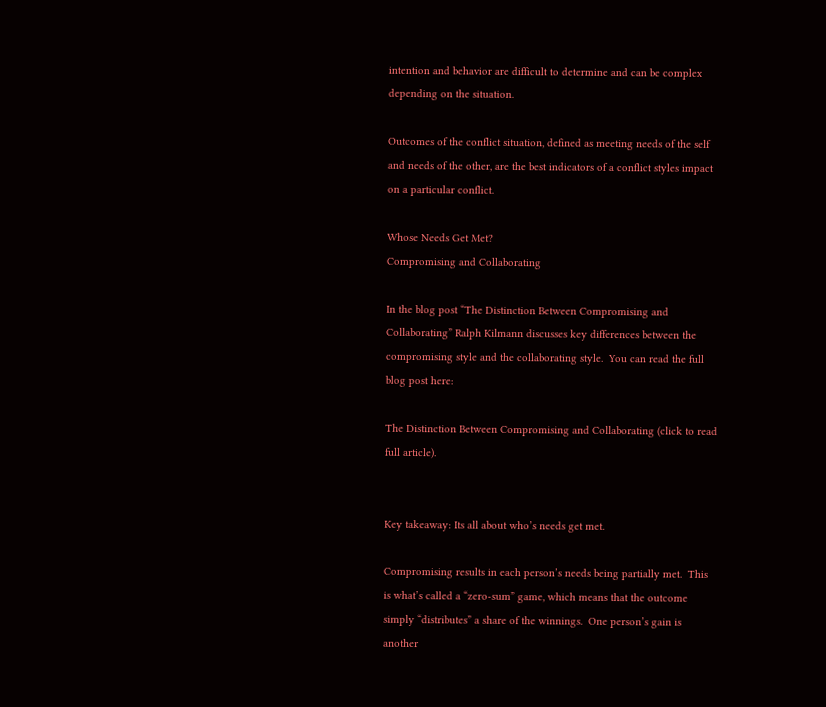intention and behavior are difficult to determine and can be complex depending on the situation.

Outcomes of the conflict situation, defined as meeting needs of the self and needs of the other, are the best indicators of a conflict styles impact on a particular conflict.

Whose Needs Get Met?
Compromising and Collaborating

In the blog post “The Distinction Between Compromising and Collaborating” Ralph Kilmann discusses key differences between the compromising style and the collaborating style.  You can read the full blog post here:

The Distinction Between Compromising and Collaborating (click to read full article).


Key takeaway: Its all about who’s needs get met.

Compromising results in each person’s needs being partially met.  This is what’s called a “zero-sum” game, which means that the outcome simply “distributes” a share of the winnings.  One person’s gain is another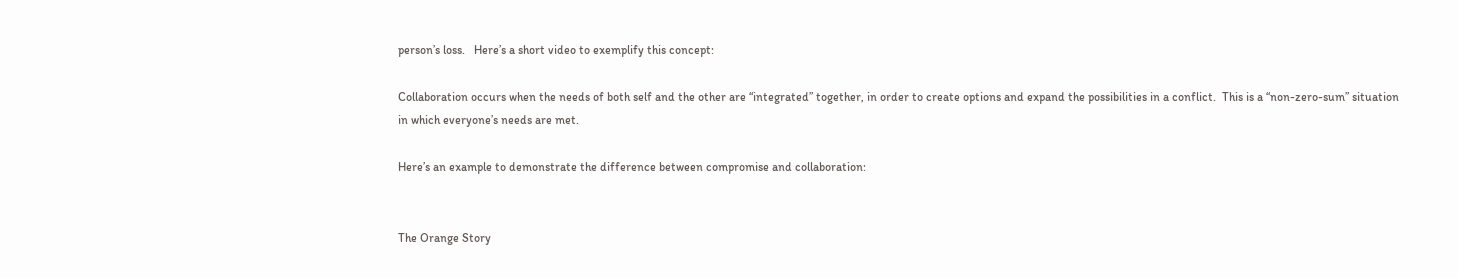person’s loss.   Here’s a short video to exemplify this concept:

Collaboration occurs when the needs of both self and the other are “integrated” together, in order to create options and expand the possibilities in a conflict.  This is a “non-zero-sum” situation in which everyone’s needs are met.

Here’s an example to demonstrate the difference between compromise and collaboration:


The Orange Story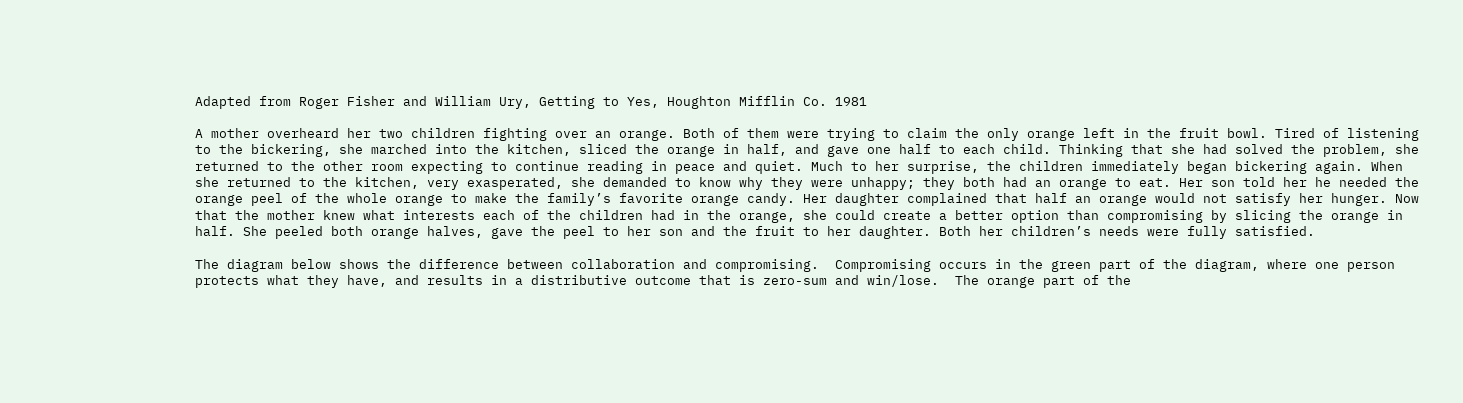Adapted from Roger Fisher and William Ury, Getting to Yes, Houghton Mifflin Co. 1981

A mother overheard her two children fighting over an orange. Both of them were trying to claim the only orange left in the fruit bowl. Tired of listening to the bickering, she marched into the kitchen, sliced the orange in half, and gave one half to each child. Thinking that she had solved the problem, she returned to the other room expecting to continue reading in peace and quiet. Much to her surprise, the children immediately began bickering again. When she returned to the kitchen, very exasperated, she demanded to know why they were unhappy; they both had an orange to eat. Her son told her he needed the orange peel of the whole orange to make the family’s favorite orange candy. Her daughter complained that half an orange would not satisfy her hunger. Now that the mother knew what interests each of the children had in the orange, she could create a better option than compromising by slicing the orange in half. She peeled both orange halves, gave the peel to her son and the fruit to her daughter. Both her children’s needs were fully satisfied.

The diagram below shows the difference between collaboration and compromising.  Compromising occurs in the green part of the diagram, where one person protects what they have, and results in a distributive outcome that is zero-sum and win/lose.  The orange part of the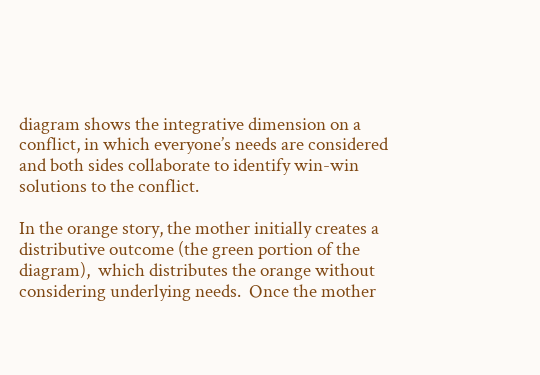diagram shows the integrative dimension on a conflict, in which everyone’s needs are considered and both sides collaborate to identify win-win solutions to the conflict.

In the orange story, the mother initially creates a distributive outcome (the green portion of the diagram),  which distributes the orange without considering underlying needs.  Once the mother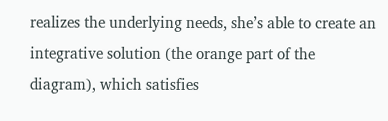realizes the underlying needs, she’s able to create an integrative solution (the orange part of the diagram), which satisfies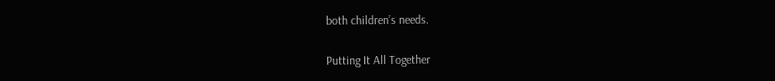both children’s needs.

Putting It All Together